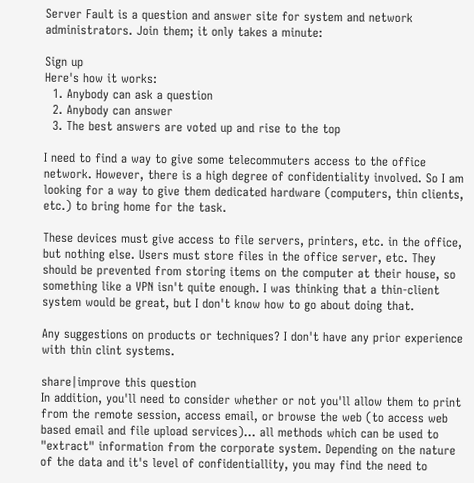Server Fault is a question and answer site for system and network administrators. Join them; it only takes a minute:

Sign up
Here's how it works:
  1. Anybody can ask a question
  2. Anybody can answer
  3. The best answers are voted up and rise to the top

I need to find a way to give some telecommuters access to the office network. However, there is a high degree of confidentiality involved. So I am looking for a way to give them dedicated hardware (computers, thin clients, etc.) to bring home for the task.

These devices must give access to file servers, printers, etc. in the office, but nothing else. Users must store files in the office server, etc. They should be prevented from storing items on the computer at their house, so something like a VPN isn't quite enough. I was thinking that a thin-client system would be great, but I don't know how to go about doing that.

Any suggestions on products or techniques? I don't have any prior experience with thin clint systems.

share|improve this question
In addition, you'll need to consider whether or not you'll allow them to print from the remote session, access email, or browse the web (to access web based email and file upload services)... all methods which can be used to "extract" information from the corporate system. Depending on the nature of the data and it's level of confidentiallity, you may find the need to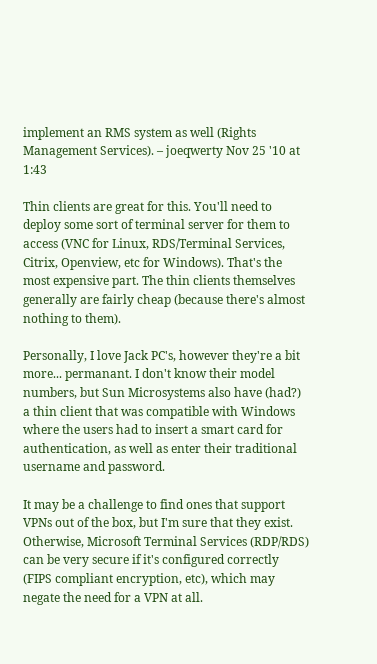implement an RMS system as well (Rights Management Services). – joeqwerty Nov 25 '10 at 1:43

Thin clients are great for this. You'll need to deploy some sort of terminal server for them to access (VNC for Linux, RDS/Terminal Services, Citrix, Openview, etc for Windows). That's the most expensive part. The thin clients themselves generally are fairly cheap (because there's almost nothing to them).

Personally, I love Jack PC's, however they're a bit more... permanant. I don't know their model numbers, but Sun Microsystems also have (had?) a thin client that was compatible with Windows where the users had to insert a smart card for authentication, as well as enter their traditional username and password.

It may be a challenge to find ones that support VPNs out of the box, but I'm sure that they exist. Otherwise, Microsoft Terminal Services (RDP/RDS) can be very secure if it's configured correctly (FIPS compliant encryption, etc), which may negate the need for a VPN at all.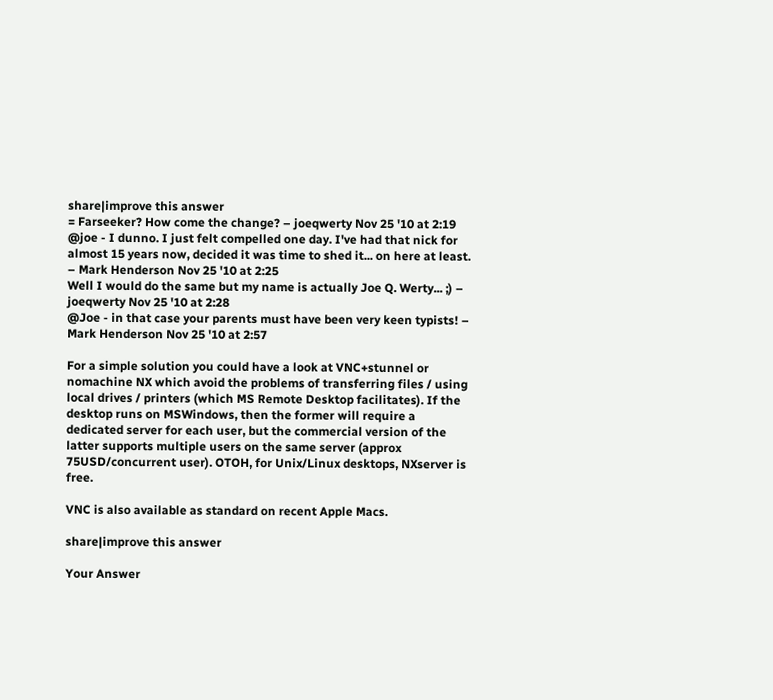share|improve this answer
= Farseeker? How come the change? – joeqwerty Nov 25 '10 at 2:19
@joe - I dunno. I just felt compelled one day. I've had that nick for almost 15 years now, decided it was time to shed it... on here at least. – Mark Henderson Nov 25 '10 at 2:25
Well I would do the same but my name is actually Joe Q. Werty... ;) – joeqwerty Nov 25 '10 at 2:28
@Joe - in that case your parents must have been very keen typists! – Mark Henderson Nov 25 '10 at 2:57

For a simple solution you could have a look at VNC+stunnel or nomachine NX which avoid the problems of transferring files / using local drives / printers (which MS Remote Desktop facilitates). If the desktop runs on MSWindows, then the former will require a dedicated server for each user, but the commercial version of the latter supports multiple users on the same server (approx 75USD/concurrent user). OTOH, for Unix/Linux desktops, NXserver is free.

VNC is also available as standard on recent Apple Macs.

share|improve this answer

Your Answer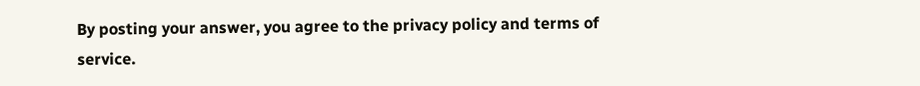By posting your answer, you agree to the privacy policy and terms of service.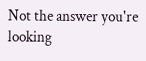Not the answer you're looking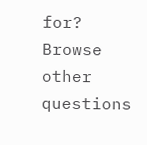for? Browse other questions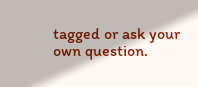tagged or ask your own question.